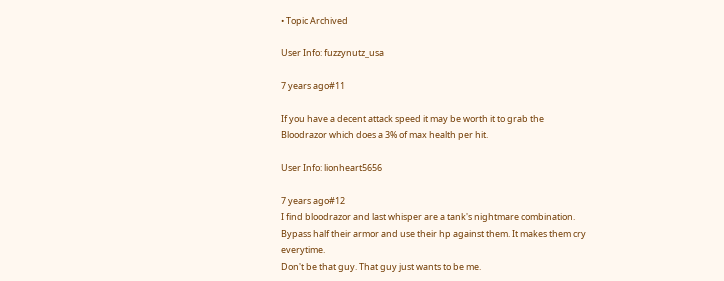• Topic Archived

User Info: fuzzynutz_usa

7 years ago#11

If you have a decent attack speed it may be worth it to grab the Bloodrazor which does a 3% of max health per hit.

User Info: lionheart5656

7 years ago#12
I find bloodrazor and last whisper are a tank's nightmare combination. Bypass half their armor and use their hp against them. It makes them cry everytime.
Don't be that guy. That guy just wants to be me.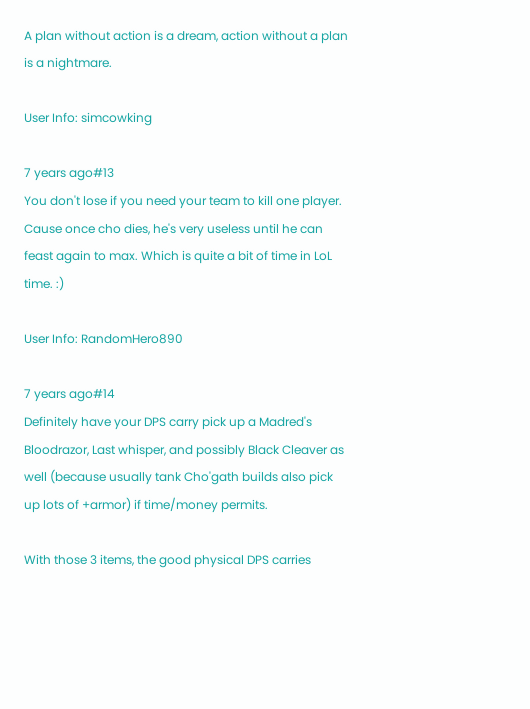A plan without action is a dream, action without a plan is a nightmare.

User Info: simcowking

7 years ago#13
You don't lose if you need your team to kill one player. Cause once cho dies, he's very useless until he can feast again to max. Which is quite a bit of time in LoL time. :)

User Info: RandomHero890

7 years ago#14
Definitely have your DPS carry pick up a Madred's Bloodrazor, Last whisper, and possibly Black Cleaver as well (because usually tank Cho'gath builds also pick up lots of +armor) if time/money permits.

With those 3 items, the good physical DPS carries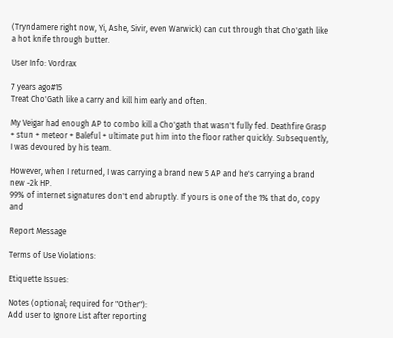(Tryndamere right now, Yi, Ashe, Sivir, even Warwick) can cut through that Cho'gath like a hot knife through butter.

User Info: Vordrax

7 years ago#15
Treat Cho'Gath like a carry and kill him early and often.

My Veigar had enough AP to combo kill a Cho'gath that wasn't fully fed. Deathfire Grasp + stun + meteor + Baleful + ultimate put him into the floor rather quickly. Subsequently, I was devoured by his team.

However, when I returned, I was carrying a brand new 5 AP and he's carrying a brand new -2k HP.
99% of internet signatures don't end abruptly. If yours is one of the 1% that do, copy and

Report Message

Terms of Use Violations:

Etiquette Issues:

Notes (optional; required for "Other"):
Add user to Ignore List after reporting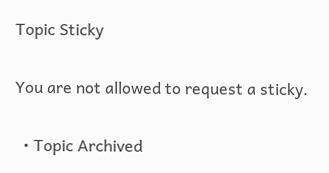Topic Sticky

You are not allowed to request a sticky.

  • Topic Archived